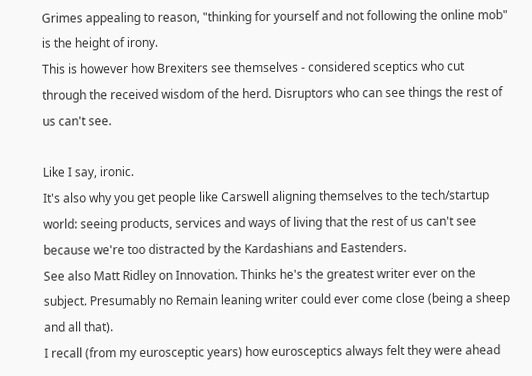Grimes appealing to reason, "thinking for yourself and not following the online mob" is the height of irony.
This is however how Brexiters see themselves - considered sceptics who cut through the received wisdom of the herd. Disruptors who can see things the rest of us can't see.

Like I say, ironic.
It's also why you get people like Carswell aligning themselves to the tech/startup world: seeing products, services and ways of living that the rest of us can't see because we're too distracted by the Kardashians and Eastenders.
See also Matt Ridley on Innovation. Thinks he's the greatest writer ever on the subject. Presumably no Remain leaning writer could ever come close (being a sheep and all that).
I recall (from my eurosceptic years) how eurosceptics always felt they were ahead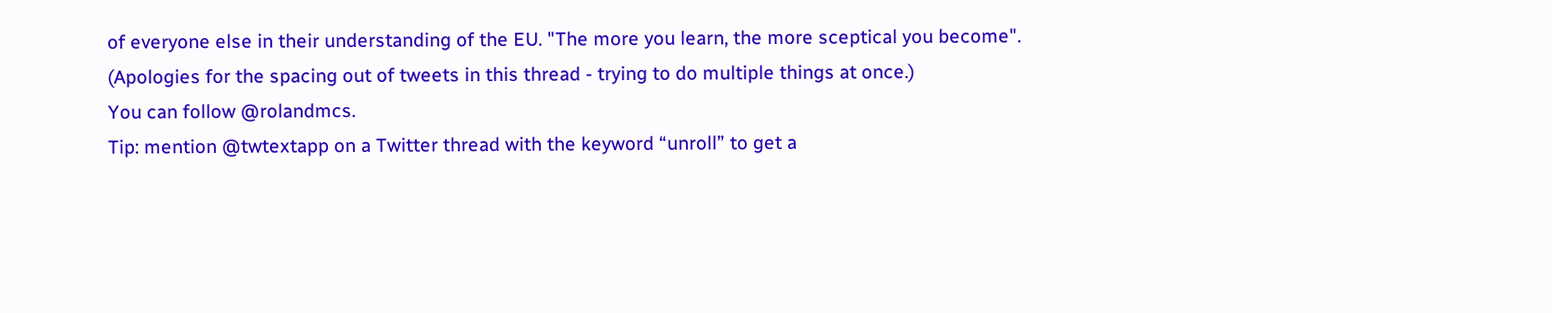of everyone else in their understanding of the EU. "The more you learn, the more sceptical you become".
(Apologies for the spacing out of tweets in this thread - trying to do multiple things at once.)
You can follow @rolandmcs.
Tip: mention @twtextapp on a Twitter thread with the keyword “unroll” to get a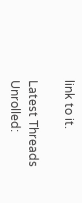link to it.

Latest Threads Unrolled: